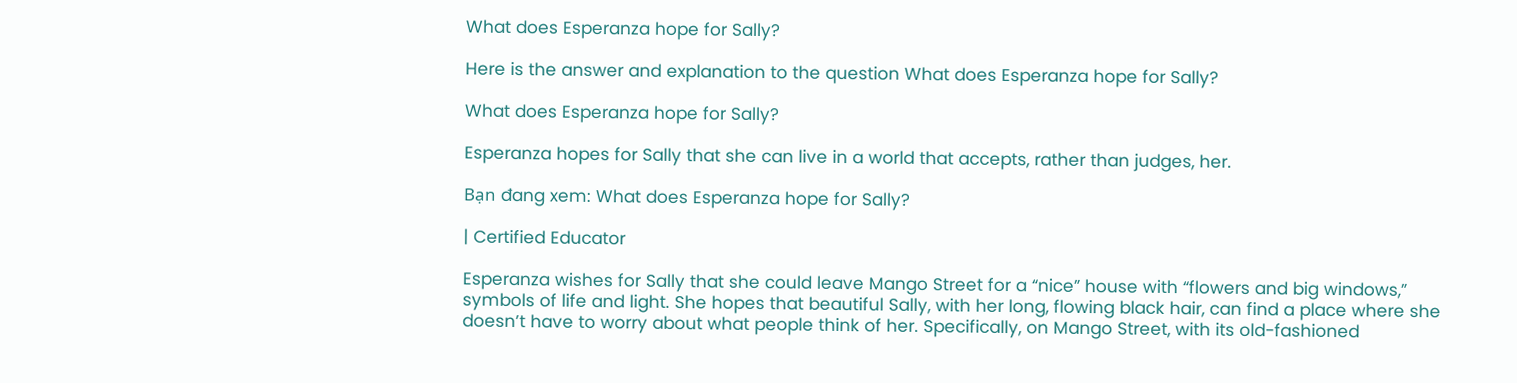What does Esperanza hope for Sally?

Here is the answer and explanation to the question What does Esperanza hope for Sally?

What does Esperanza hope for Sally?

Esperanza hopes for Sally that she can live in a world that accepts, rather than judges, her.

Bạn đang xem: What does Esperanza hope for Sally?

| Certified Educator

Esperanza wishes for Sally that she could leave Mango Street for a “nice” house with “flowers and big windows,” symbols of life and light. She hopes that beautiful Sally, with her long, flowing black hair, can find a place where she doesn’t have to worry about what people think of her. Specifically, on Mango Street, with its old-fashioned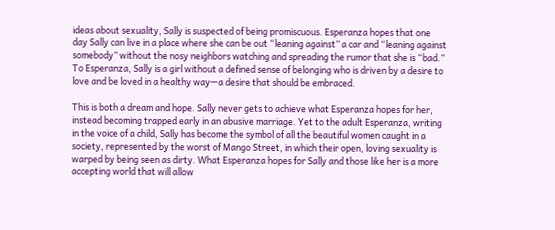ideas about sexuality, Sally is suspected of being promiscuous. Esperanza hopes that one day Sally can live in a place where she can be out “leaning against” a car and “leaning against somebody” without the nosy neighbors watching and spreading the rumor that she is “bad.” To Esperanza, Sally is a girl without a defined sense of belonging who is driven by a desire to love and be loved in a healthy way—a desire that should be embraced.

This is both a dream and hope. Sally never gets to achieve what Esperanza hopes for her, instead becoming trapped early in an abusive marriage. Yet to the adult Esperanza, writing in the voice of a child, Sally has become the symbol of all the beautiful women caught in a society, represented by the worst of Mango Street, in which their open, loving sexuality is warped by being seen as dirty. What Esperanza hopes for Sally and those like her is a more accepting world that will allow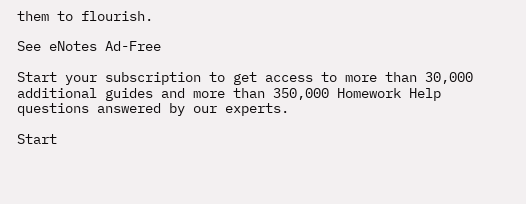them to flourish.

See eNotes Ad-Free

Start your subscription to get access to more than 30,000 additional guides and more than 350,000 Homework Help questions answered by our experts.

Start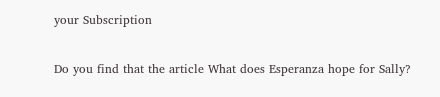your Subscription

Do you find that the article What does Esperanza hope for Sally?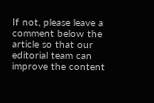If not, please leave a comment below the article so that our editorial team can improve the content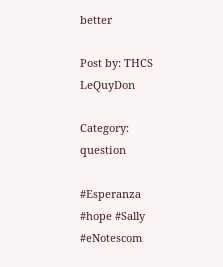better

Post by: THCS LeQuyDon

Category: question

#Esperanza #hope #Sally #eNotescom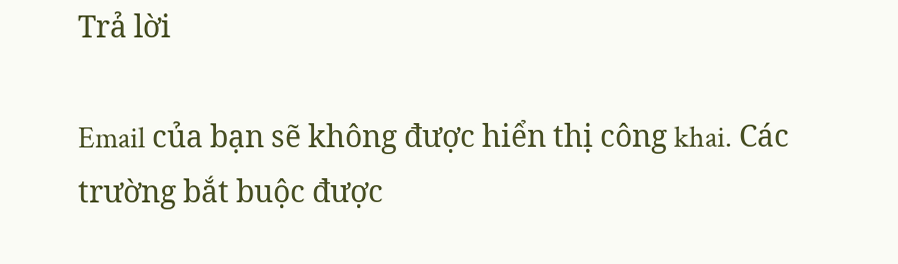Trả lời

Email của bạn sẽ không được hiển thị công khai. Các trường bắt buộc được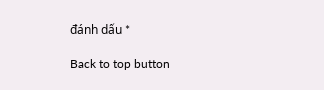đánh dấu *

Back to top button